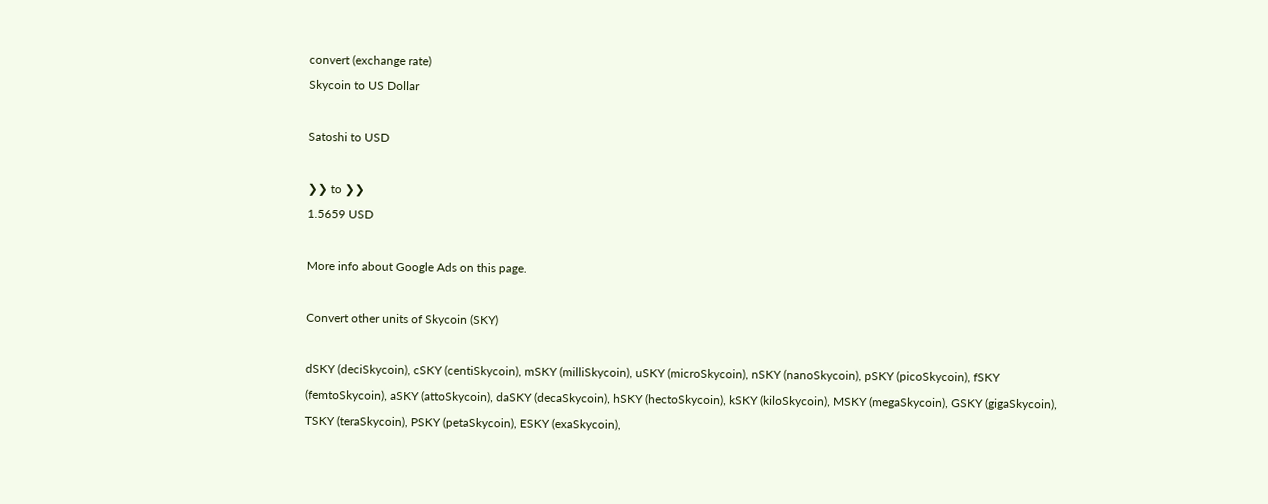convert (exchange rate)
Skycoin to US Dollar

Satoshi to USD

❯❯ to ❯❯
1.5659 USD

More info about Google Ads on this page.

Convert other units of Skycoin (SKY)

dSKY (deciSkycoin), cSKY (centiSkycoin), mSKY (milliSkycoin), uSKY (microSkycoin), nSKY (nanoSkycoin), pSKY (picoSkycoin), fSKY (femtoSkycoin), aSKY (attoSkycoin), daSKY (decaSkycoin), hSKY (hectoSkycoin), kSKY (kiloSkycoin), MSKY (megaSkycoin), GSKY (gigaSkycoin), TSKY (teraSkycoin), PSKY (petaSkycoin), ESKY (exaSkycoin),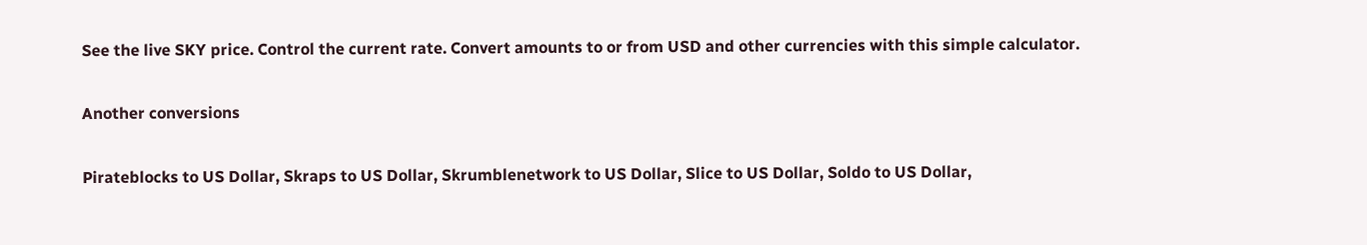See the live SKY price. Control the current rate. Convert amounts to or from USD and other currencies with this simple calculator.

Another conversions

Pirateblocks to US Dollar, Skraps to US Dollar, Skrumblenetwork to US Dollar, Slice to US Dollar, Soldo to US Dollar,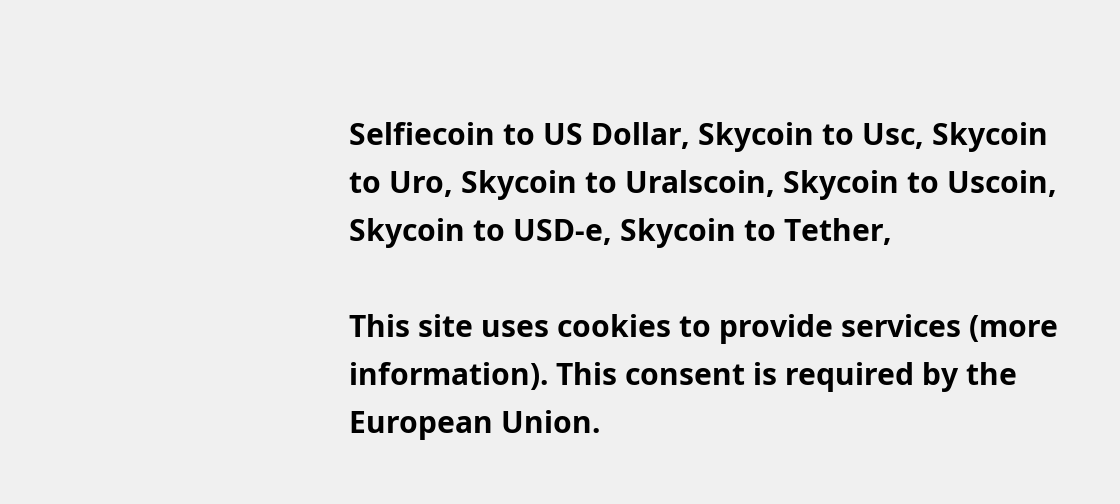Selfiecoin to US Dollar, Skycoin to Usc, Skycoin to Uro, Skycoin to Uralscoin, Skycoin to Uscoin, Skycoin to USD-e, Skycoin to Tether,

This site uses cookies to provide services (more information). This consent is required by the European Union.